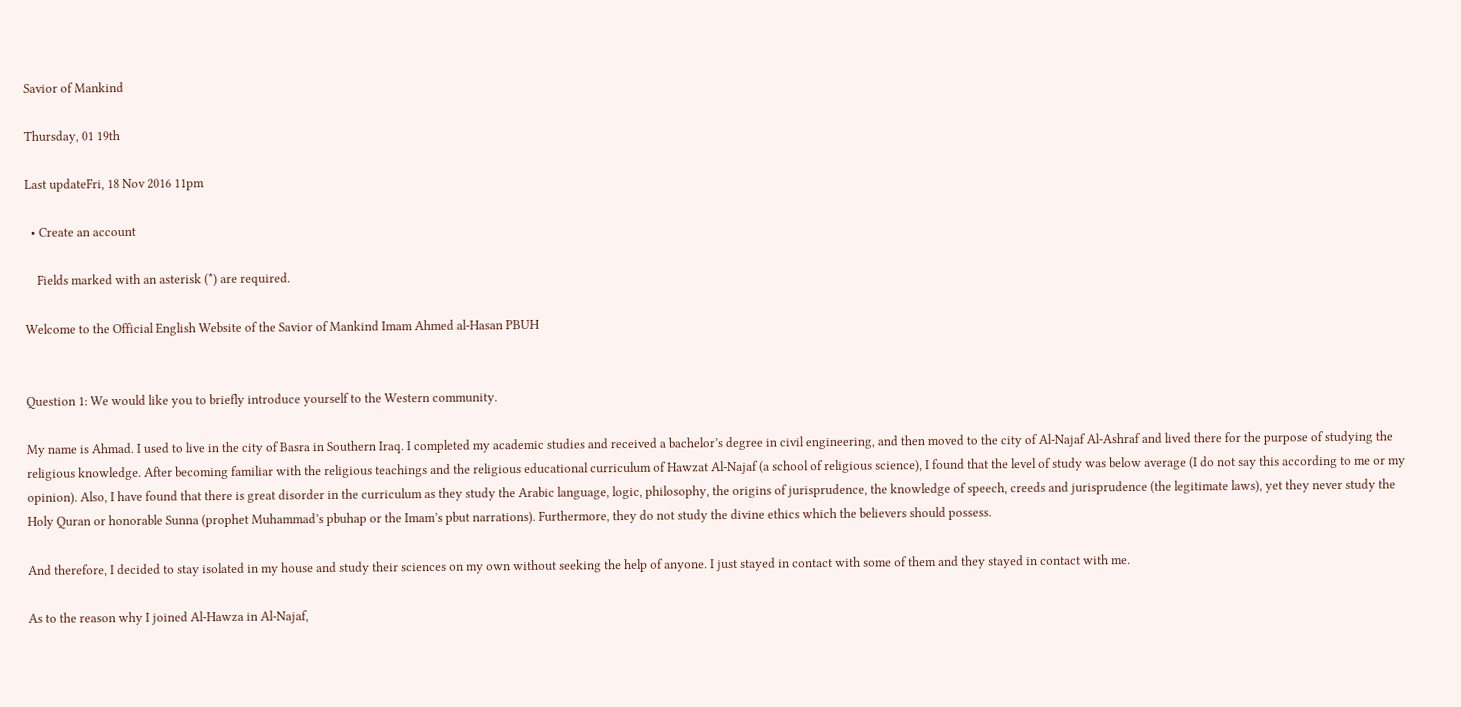Savior of Mankind

Thursday, 01 19th

Last updateFri, 18 Nov 2016 11pm

  • Create an account

    Fields marked with an asterisk (*) are required.

Welcome to the Official English Website of the Savior of Mankind Imam Ahmed al-Hasan PBUH


Question 1: We would like you to briefly introduce yourself to the Western community.

My name is Ahmad. I used to live in the city of Basra in Southern Iraq. I completed my academic studies and received a bachelor’s degree in civil engineering, and then moved to the city of Al-Najaf Al-Ashraf and lived there for the purpose of studying the religious knowledge. After becoming familiar with the religious teachings and the religious educational curriculum of Hawzat Al-Najaf (a school of religious science), I found that the level of study was below average (I do not say this according to me or my opinion). Also, I have found that there is great disorder in the curriculum as they study the Arabic language, logic, philosophy, the origins of jurisprudence, the knowledge of speech, creeds and jurisprudence (the legitimate laws), yet they never study the Holy Quran or honorable Sunna (prophet Muhammad’s pbuhap or the Imam’s pbut narrations). Furthermore, they do not study the divine ethics which the believers should possess.

And therefore, I decided to stay isolated in my house and study their sciences on my own without seeking the help of anyone. I just stayed in contact with some of them and they stayed in contact with me.

As to the reason why I joined Al-Hawza in Al-Najaf,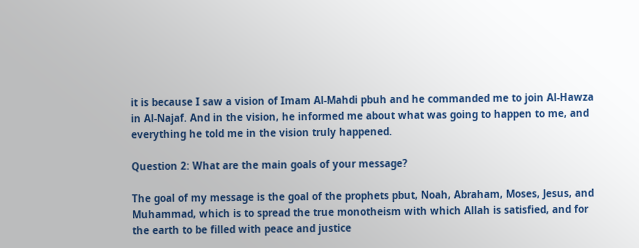it is because I saw a vision of Imam Al-Mahdi pbuh and he commanded me to join Al-Hawza in Al-Najaf. And in the vision, he informed me about what was going to happen to me, and everything he told me in the vision truly happened.

Question 2: What are the main goals of your message?

The goal of my message is the goal of the prophets pbut, Noah, Abraham, Moses, Jesus, and Muhammad, which is to spread the true monotheism with which Allah is satisfied, and for the earth to be filled with peace and justice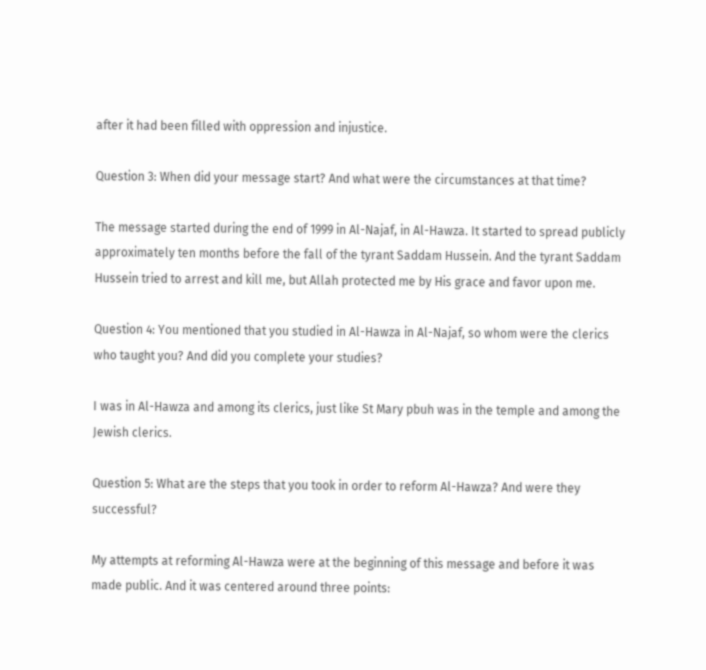after it had been filled with oppression and injustice.

Question 3: When did your message start? And what were the circumstances at that time?

The message started during the end of 1999 in Al-Najaf, in Al-Hawza. It started to spread publicly approximately ten months before the fall of the tyrant Saddam Hussein. And the tyrant Saddam Hussein tried to arrest and kill me, but Allah protected me by His grace and favor upon me.

Question 4: You mentioned that you studied in Al-Hawza in Al-Najaf, so whom were the clerics who taught you? And did you complete your studies?

I was in Al-Hawza and among its clerics, just like St Mary pbuh was in the temple and among the Jewish clerics.

Question 5: What are the steps that you took in order to reform Al-Hawza? And were they successful?

My attempts at reforming Al-Hawza were at the beginning of this message and before it was made public. And it was centered around three points: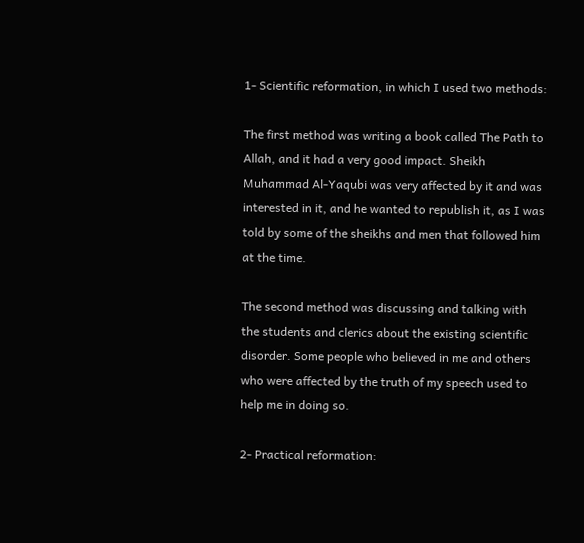1- Scientific reformation, in which I used two methods:

The first method was writing a book called The Path to Allah, and it had a very good impact. Sheikh Muhammad Al-Yaqubi was very affected by it and was interested in it, and he wanted to republish it, as I was told by some of the sheikhs and men that followed him at the time.

The second method was discussing and talking with the students and clerics about the existing scientific disorder. Some people who believed in me and others who were affected by the truth of my speech used to help me in doing so.

2- Practical reformation: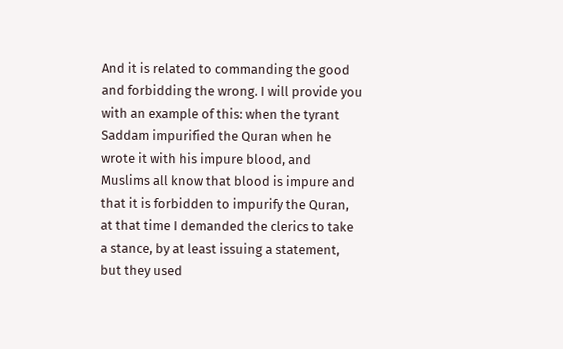And it is related to commanding the good and forbidding the wrong. I will provide you with an example of this: when the tyrant Saddam impurified the Quran when he wrote it with his impure blood, and Muslims all know that blood is impure and that it is forbidden to impurify the Quran, at that time I demanded the clerics to take a stance, by at least issuing a statement, but they used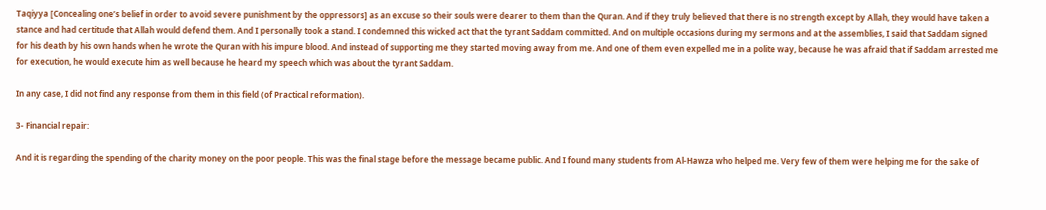Taqiyya [Concealing one’s belief in order to avoid severe punishment by the oppressors] as an excuse so their souls were dearer to them than the Quran. And if they truly believed that there is no strength except by Allah, they would have taken a stance and had certitude that Allah would defend them. And I personally took a stand. I condemned this wicked act that the tyrant Saddam committed. And on multiple occasions during my sermons and at the assemblies, I said that Saddam signed for his death by his own hands when he wrote the Quran with his impure blood. And instead of supporting me they started moving away from me. And one of them even expelled me in a polite way, because he was afraid that if Saddam arrested me for execution, he would execute him as well because he heard my speech which was about the tyrant Saddam.

In any case, I did not find any response from them in this field (of Practical reformation).

3- Financial repair:

And it is regarding the spending of the charity money on the poor people. This was the final stage before the message became public. And I found many students from Al-Hawza who helped me. Very few of them were helping me for the sake of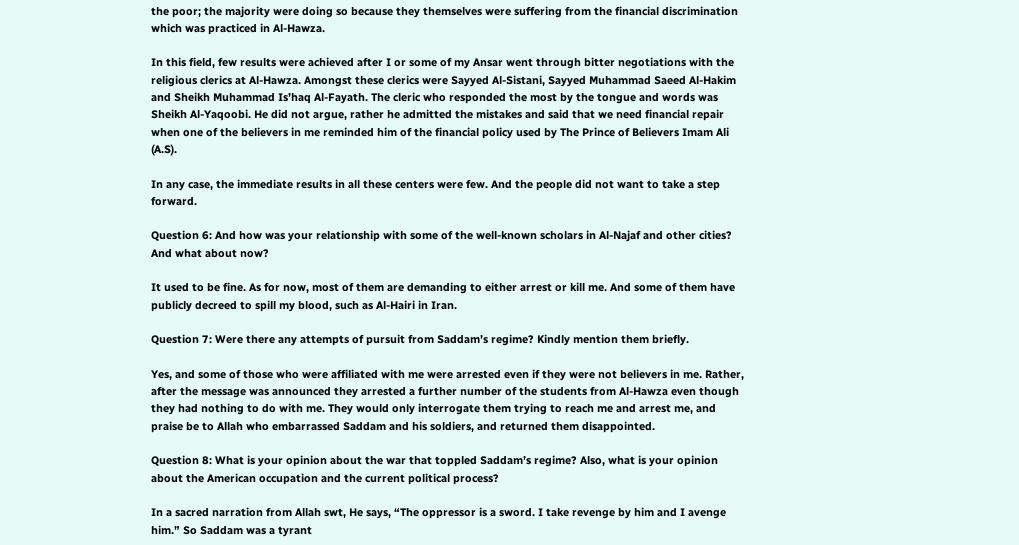the poor; the majority were doing so because they themselves were suffering from the financial discrimination which was practiced in Al-Hawza.

In this field, few results were achieved after I or some of my Ansar went through bitter negotiations with the religious clerics at Al-Hawza. Amongst these clerics were Sayyed Al-Sistani, Sayyed Muhammad Saeed Al-Hakim and Sheikh Muhammad Is’haq Al-Fayath. The cleric who responded the most by the tongue and words was Sheikh Al-Yaqoobi. He did not argue, rather he admitted the mistakes and said that we need financial repair when one of the believers in me reminded him of the financial policy used by The Prince of Believers Imam Ali (A.S).

In any case, the immediate results in all these centers were few. And the people did not want to take a step forward.

Question 6: And how was your relationship with some of the well-known scholars in Al-Najaf and other cities? And what about now?

It used to be fine. As for now, most of them are demanding to either arrest or kill me. And some of them have publicly decreed to spill my blood, such as Al-Hairi in Iran.

Question 7: Were there any attempts of pursuit from Saddam’s regime? Kindly mention them briefly.

Yes, and some of those who were affiliated with me were arrested even if they were not believers in me. Rather, after the message was announced they arrested a further number of the students from Al-Hawza even though they had nothing to do with me. They would only interrogate them trying to reach me and arrest me, and praise be to Allah who embarrassed Saddam and his soldiers, and returned them disappointed.

Question 8: What is your opinion about the war that toppled Saddam’s regime? Also, what is your opinion about the American occupation and the current political process?

In a sacred narration from Allah swt, He says, “The oppressor is a sword. I take revenge by him and I avenge him.” So Saddam was a tyrant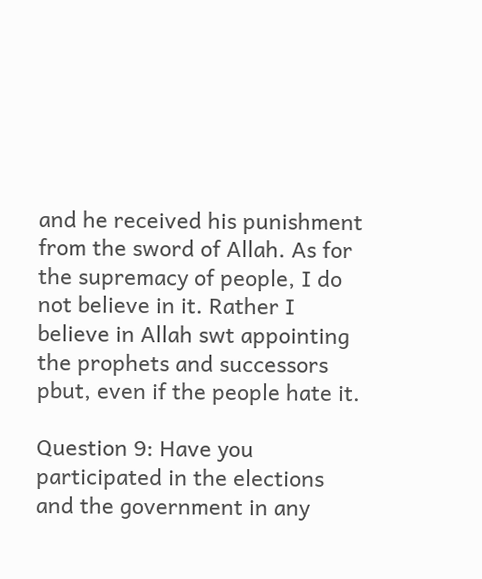and he received his punishment from the sword of Allah. As for the supremacy of people, I do not believe in it. Rather I believe in Allah swt appointing the prophets and successors pbut, even if the people hate it.

Question 9: Have you participated in the elections and the government in any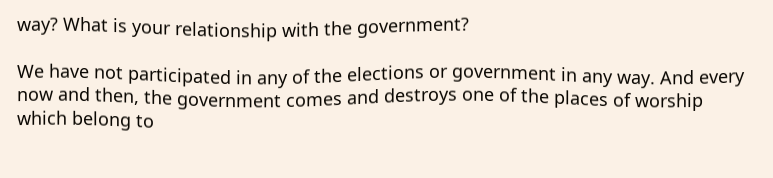way? What is your relationship with the government?

We have not participated in any of the elections or government in any way. And every now and then, the government comes and destroys one of the places of worship which belong to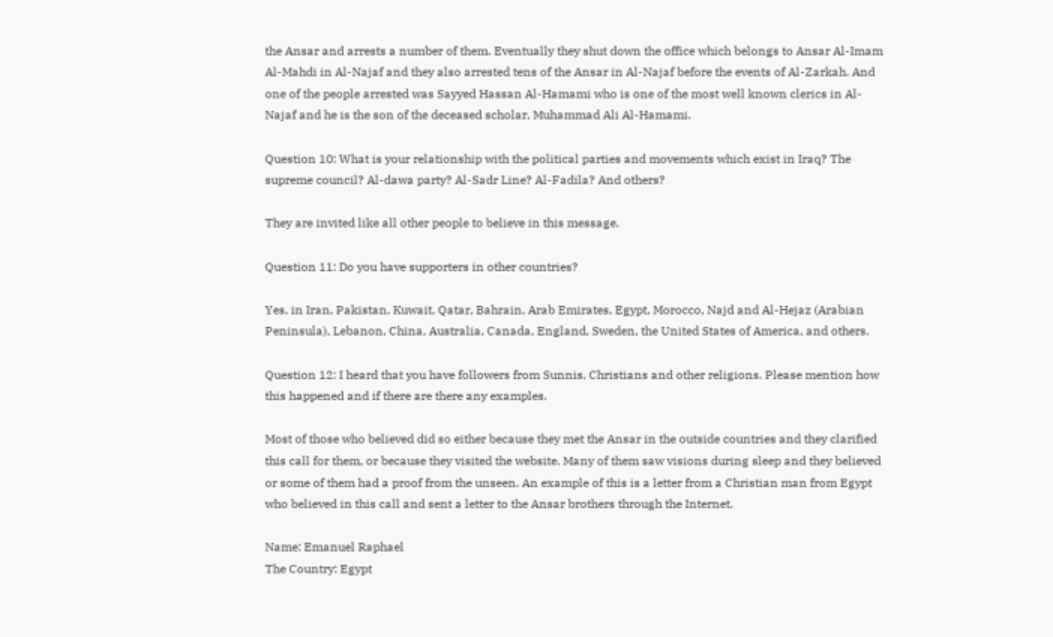the Ansar and arrests a number of them. Eventually they shut down the office which belongs to Ansar Al-Imam Al-Mahdi in Al-Najaf and they also arrested tens of the Ansar in Al-Najaf before the events of Al-Zarkah. And one of the people arrested was Sayyed Hassan Al-Hamami who is one of the most well known clerics in Al-Najaf and he is the son of the deceased scholar, Muhammad Ali Al-Hamami.

Question 10: What is your relationship with the political parties and movements which exist in Iraq? The supreme council? Al-dawa party? Al-Sadr Line? Al-Fadila? And others?

They are invited like all other people to believe in this message.

Question 11: Do you have supporters in other countries?

Yes, in Iran, Pakistan, Kuwait, Qatar, Bahrain, Arab Emirates, Egypt, Morocco, Najd and Al-Hejaz (Arabian Peninsula), Lebanon, China, Australia, Canada, England, Sweden, the United States of America, and others.

Question 12: I heard that you have followers from Sunnis, Christians and other religions. Please mention how this happened and if there are there any examples.

Most of those who believed did so either because they met the Ansar in the outside countries and they clarified this call for them, or because they visited the website. Many of them saw visions during sleep and they believed or some of them had a proof from the unseen. An example of this is a letter from a Christian man from Egypt who believed in this call and sent a letter to the Ansar brothers through the Internet.

Name: Emanuel Raphael
The Country: Egypt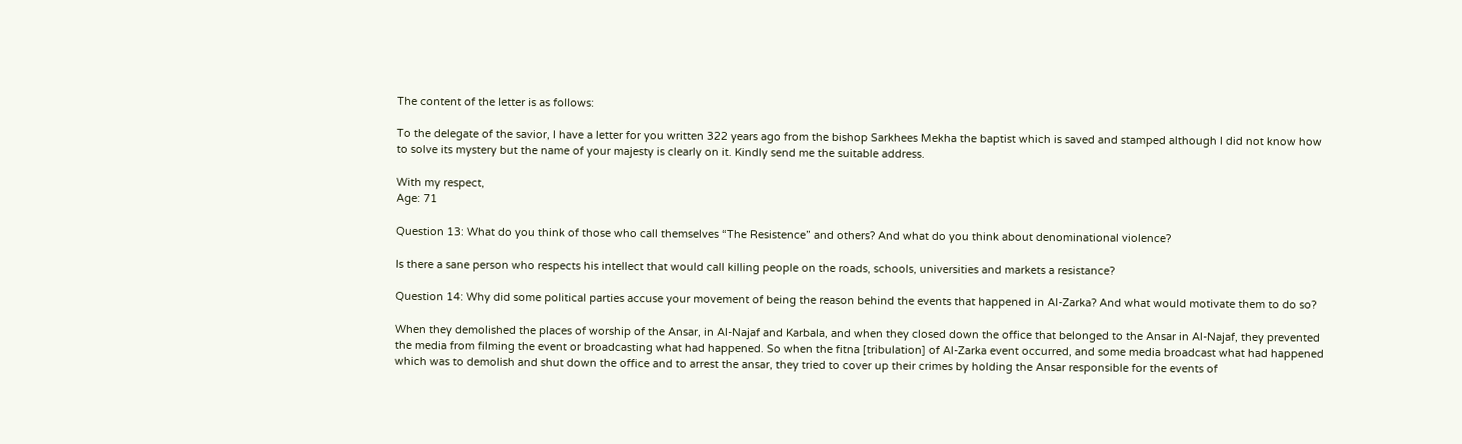The content of the letter is as follows:

To the delegate of the savior, I have a letter for you written 322 years ago from the bishop Sarkhees Mekha the baptist which is saved and stamped although I did not know how to solve its mystery but the name of your majesty is clearly on it. Kindly send me the suitable address.

With my respect,
Age: 71

Question 13: What do you think of those who call themselves “The Resistence” and others? And what do you think about denominational violence?

Is there a sane person who respects his intellect that would call killing people on the roads, schools, universities and markets a resistance?

Question 14: Why did some political parties accuse your movement of being the reason behind the events that happened in Al-Zarka? And what would motivate them to do so?

When they demolished the places of worship of the Ansar, in Al-Najaf and Karbala, and when they closed down the office that belonged to the Ansar in Al-Najaf, they prevented the media from filming the event or broadcasting what had happened. So when the fitna [tribulation] of Al-Zarka event occurred, and some media broadcast what had happened which was to demolish and shut down the office and to arrest the ansar, they tried to cover up their crimes by holding the Ansar responsible for the events of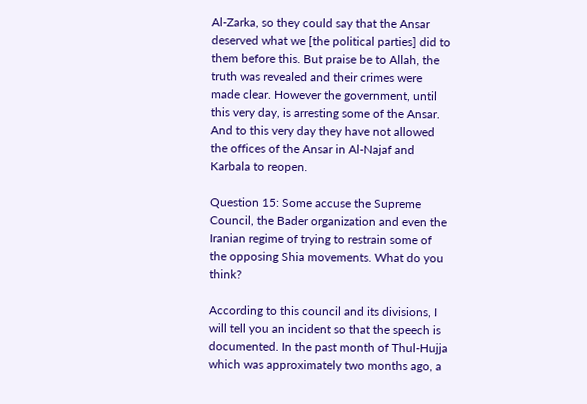Al-Zarka, so they could say that the Ansar deserved what we [the political parties] did to them before this. But praise be to Allah, the truth was revealed and their crimes were made clear. However the government, until this very day, is arresting some of the Ansar. And to this very day they have not allowed the offices of the Ansar in Al-Najaf and Karbala to reopen.

Question 15: Some accuse the Supreme Council, the Bader organization and even the Iranian regime of trying to restrain some of the opposing Shia movements. What do you think?

According to this council and its divisions, I will tell you an incident so that the speech is documented. In the past month of Thul-Hujja which was approximately two months ago, a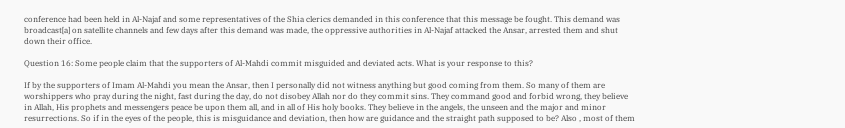conference had been held in Al-Najaf and some representatives of the Shia clerics demanded in this conference that this message be fought. This demand was broadcast[a] on satellite channels and few days after this demand was made, the oppressive authorities in Al-Najaf attacked the Ansar, arrested them and shut down their office.

Question 16: Some people claim that the supporters of Al-Mahdi commit misguided and deviated acts. What is your response to this?

If by the supporters of Imam Al-Mahdi you mean the Ansar, then I personally did not witness anything but good coming from them. So many of them are worshippers who pray during the night, fast during the day, do not disobey Allah nor do they commit sins. They command good and forbid wrong, they believe in Allah, His prophets and messengers peace be upon them all, and in all of His holy books. They believe in the angels, the unseen and the major and minor resurrections. So if in the eyes of the people, this is misguidance and deviation, then how are guidance and the straight path supposed to be? Also , most of them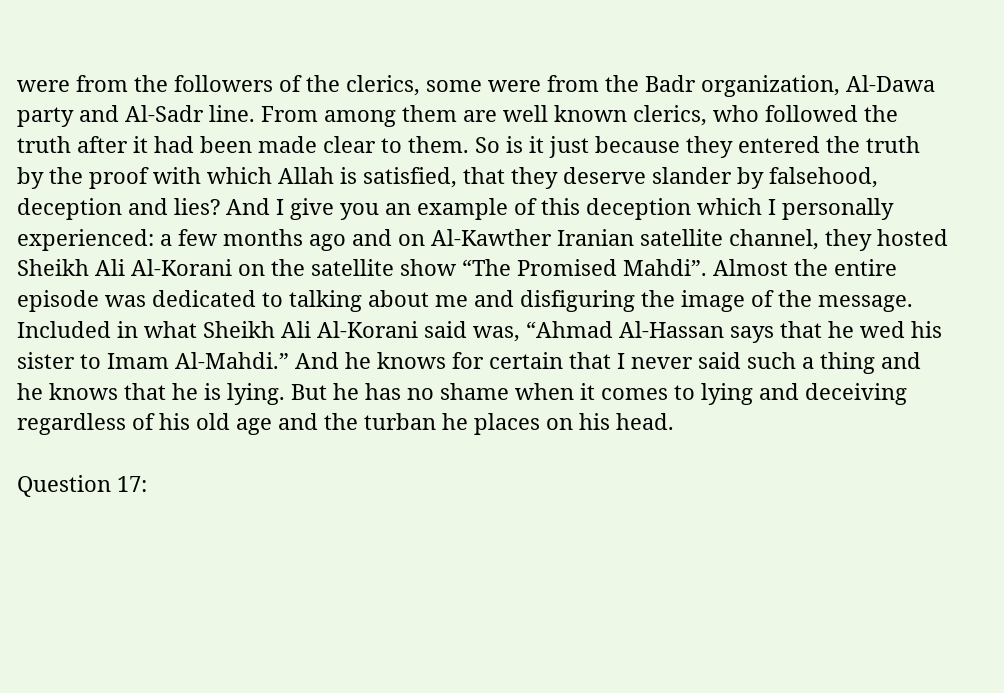were from the followers of the clerics, some were from the Badr organization, Al-Dawa party and Al-Sadr line. From among them are well known clerics, who followed the truth after it had been made clear to them. So is it just because they entered the truth by the proof with which Allah is satisfied, that they deserve slander by falsehood, deception and lies? And I give you an example of this deception which I personally experienced: a few months ago and on Al-Kawther Iranian satellite channel, they hosted Sheikh Ali Al-Korani on the satellite show “The Promised Mahdi”. Almost the entire episode was dedicated to talking about me and disfiguring the image of the message. Included in what Sheikh Ali Al-Korani said was, “Ahmad Al-Hassan says that he wed his sister to Imam Al-Mahdi.” And he knows for certain that I never said such a thing and he knows that he is lying. But he has no shame when it comes to lying and deceiving regardless of his old age and the turban he places on his head.

Question 17: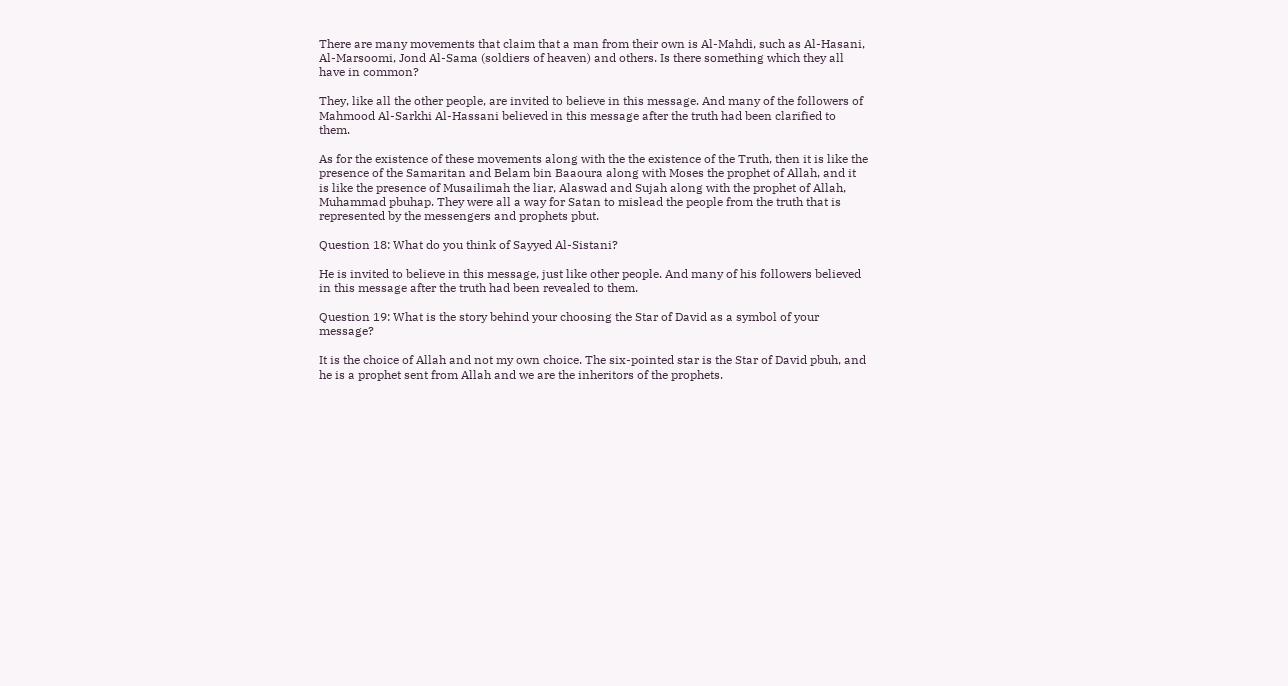There are many movements that claim that a man from their own is Al-Mahdi, such as Al-Hasani, Al-Marsoomi, Jond Al-Sama (soldiers of heaven) and others. Is there something which they all have in common?

They, like all the other people, are invited to believe in this message. And many of the followers of Mahmood Al-Sarkhi Al-Hassani believed in this message after the truth had been clarified to them.

As for the existence of these movements along with the the existence of the Truth, then it is like the presence of the Samaritan and Belam bin Baaoura along with Moses the prophet of Allah, and it is like the presence of Musailimah the liar, Alaswad and Sujah along with the prophet of Allah, Muhammad pbuhap. They were all a way for Satan to mislead the people from the truth that is represented by the messengers and prophets pbut.

Question 18: What do you think of Sayyed Al-Sistani?

He is invited to believe in this message, just like other people. And many of his followers believed in this message after the truth had been revealed to them.

Question 19: What is the story behind your choosing the Star of David as a symbol of your message?

It is the choice of Allah and not my own choice. The six-pointed star is the Star of David pbuh, and he is a prophet sent from Allah and we are the inheritors of the prophets.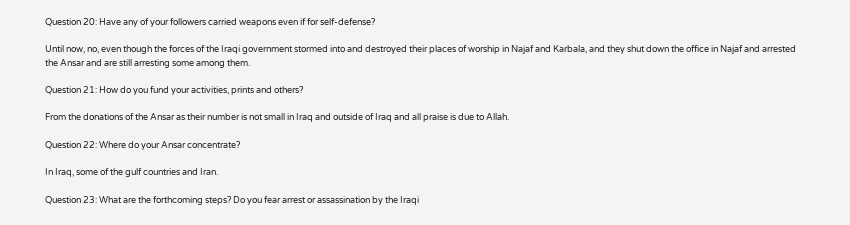Question 20: Have any of your followers carried weapons even if for self-defense?

Until now, no, even though the forces of the Iraqi government stormed into and destroyed their places of worship in Najaf and Karbala, and they shut down the office in Najaf and arrested the Ansar and are still arresting some among them.

Question 21: How do you fund your activities, prints and others?

From the donations of the Ansar as their number is not small in Iraq and outside of Iraq and all praise is due to Allah.

Question 22: Where do your Ansar concentrate?

In Iraq, some of the gulf countries and Iran.

Question 23: What are the forthcoming steps? Do you fear arrest or assassination by the Iraqi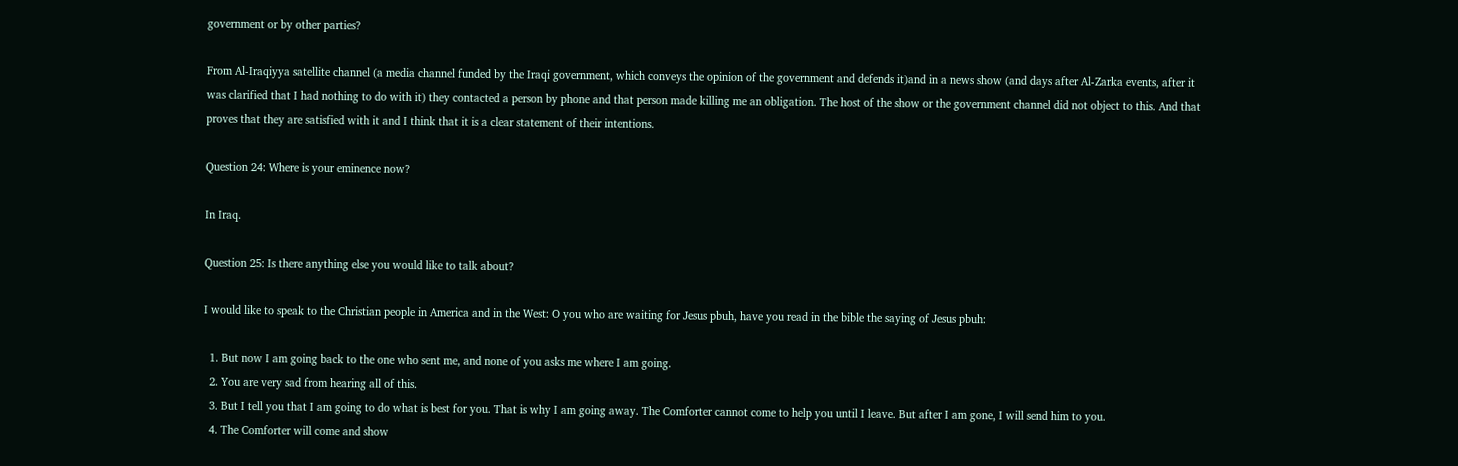government or by other parties?

From Al-Iraqiyya satellite channel (a media channel funded by the Iraqi government, which conveys the opinion of the government and defends it)and in a news show (and days after Al-Zarka events, after it was clarified that I had nothing to do with it) they contacted a person by phone and that person made killing me an obligation. The host of the show or the government channel did not object to this. And that proves that they are satisfied with it and I think that it is a clear statement of their intentions.

Question 24: Where is your eminence now?

In Iraq.

Question 25: Is there anything else you would like to talk about?

I would like to speak to the Christian people in America and in the West: O you who are waiting for Jesus pbuh, have you read in the bible the saying of Jesus pbuh:

  1. But now I am going back to the one who sent me, and none of you asks me where I am going.
  2. You are very sad from hearing all of this.
  3. But I tell you that I am going to do what is best for you. That is why I am going away. The Comforter cannot come to help you until I leave. But after I am gone, I will send him to you.
  4. The Comforter will come and show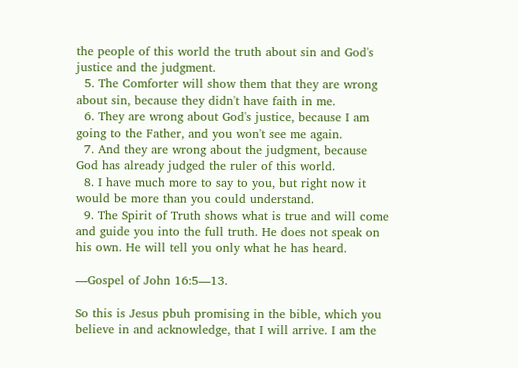the people of this world the truth about sin and God's justice and the judgment.
  5. The Comforter will show them that they are wrong about sin, because they didn't have faith in me.
  6. They are wrong about God's justice, because I am going to the Father, and you won't see me again.
  7. And they are wrong about the judgment, because God has already judged the ruler of this world.
  8. I have much more to say to you, but right now it would be more than you could understand.
  9. The Spirit of Truth shows what is true and will come and guide you into the full truth. He does not speak on his own. He will tell you only what he has heard.

—Gospel of John 16:5—13.

So this is Jesus pbuh promising in the bible, which you believe in and acknowledge, that I will arrive. I am the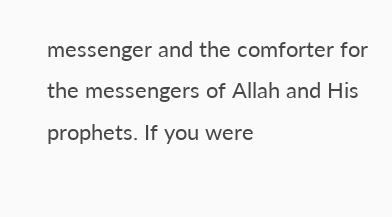messenger and the comforter for the messengers of Allah and His prophets. If you were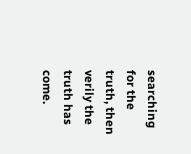searching for the truth, then verily the truth has come.